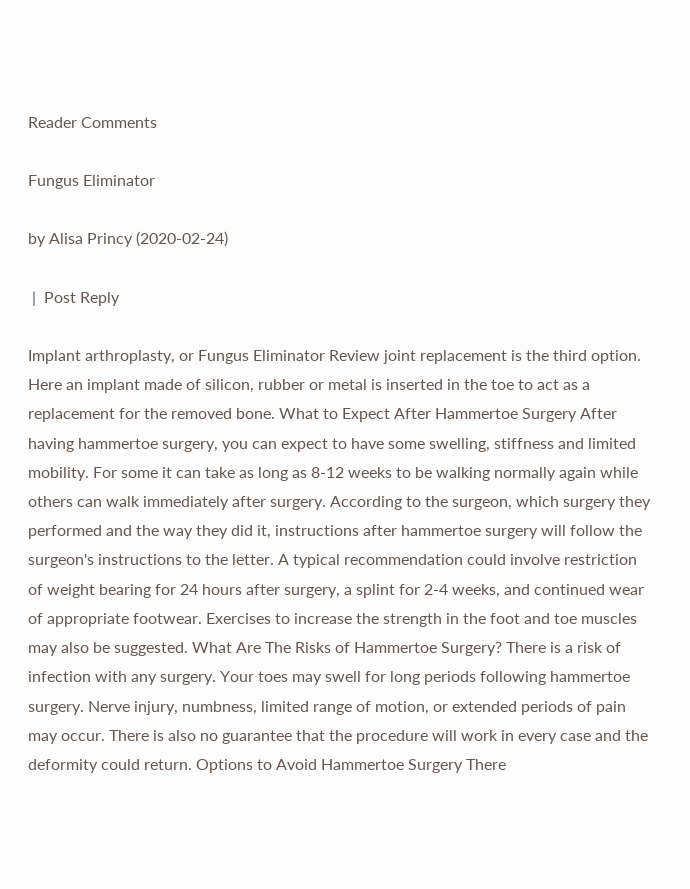Reader Comments

Fungus Eliminator

by Alisa Princy (2020-02-24)

 |  Post Reply

Implant arthroplasty, or Fungus Eliminator Review joint replacement is the third option. Here an implant made of silicon, rubber or metal is inserted in the toe to act as a replacement for the removed bone. What to Expect After Hammertoe Surgery After having hammertoe surgery, you can expect to have some swelling, stiffness and limited mobility. For some it can take as long as 8-12 weeks to be walking normally again while others can walk immediately after surgery. According to the surgeon, which surgery they performed and the way they did it, instructions after hammertoe surgery will follow the surgeon's instructions to the letter. A typical recommendation could involve restriction of weight bearing for 24 hours after surgery, a splint for 2-4 weeks, and continued wear of appropriate footwear. Exercises to increase the strength in the foot and toe muscles may also be suggested. What Are The Risks of Hammertoe Surgery? There is a risk of infection with any surgery. Your toes may swell for long periods following hammertoe surgery. Nerve injury, numbness, limited range of motion, or extended periods of pain may occur. There is also no guarantee that the procedure will work in every case and the deformity could return. Options to Avoid Hammertoe Surgery There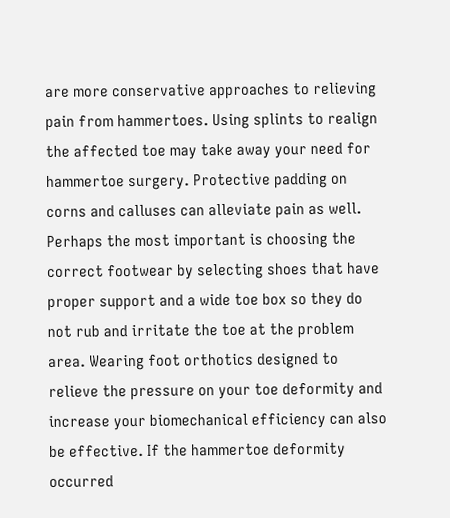are more conservative approaches to relieving pain from hammertoes. Using splints to realign the affected toe may take away your need for hammertoe surgery. Protective padding on corns and calluses can alleviate pain as well. Perhaps the most important is choosing the correct footwear by selecting shoes that have proper support and a wide toe box so they do not rub and irritate the toe at the problem area. Wearing foot orthotics designed to relieve the pressure on your toe deformity and increase your biomechanical efficiency can also be effective. If the hammertoe deformity occurred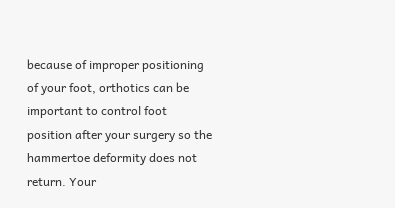because of improper positioning of your foot, orthotics can be important to control foot position after your surgery so the hammertoe deformity does not return. Your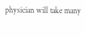physician will take many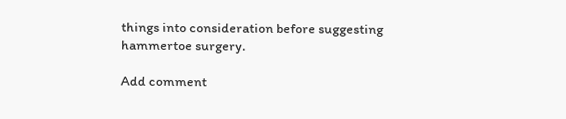things into consideration before suggesting hammertoe surgery.

Add comment